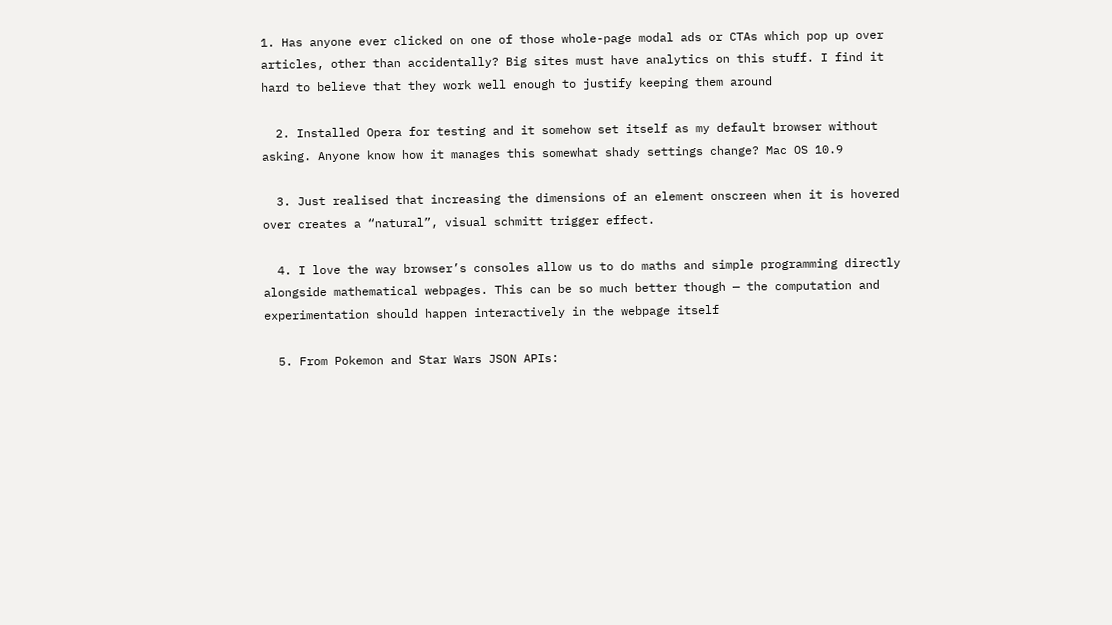1. Has anyone ever clicked on one of those whole-page modal ads or CTAs which pop up over articles, other than accidentally? Big sites must have analytics on this stuff. I find it hard to believe that they work well enough to justify keeping them around

  2. Installed Opera for testing and it somehow set itself as my default browser without asking. Anyone know how it manages this somewhat shady settings change? Mac OS 10.9

  3. Just realised that increasing the dimensions of an element onscreen when it is hovered over creates a “natural”, visual schmitt trigger effect.

  4. I love the way browser’s consoles allow us to do maths and simple programming directly alongside mathematical webpages. This can be so much better though — the computation and experimentation should happen interactively in the webpage itself

  5. From Pokemon and Star Wars JSON APIs: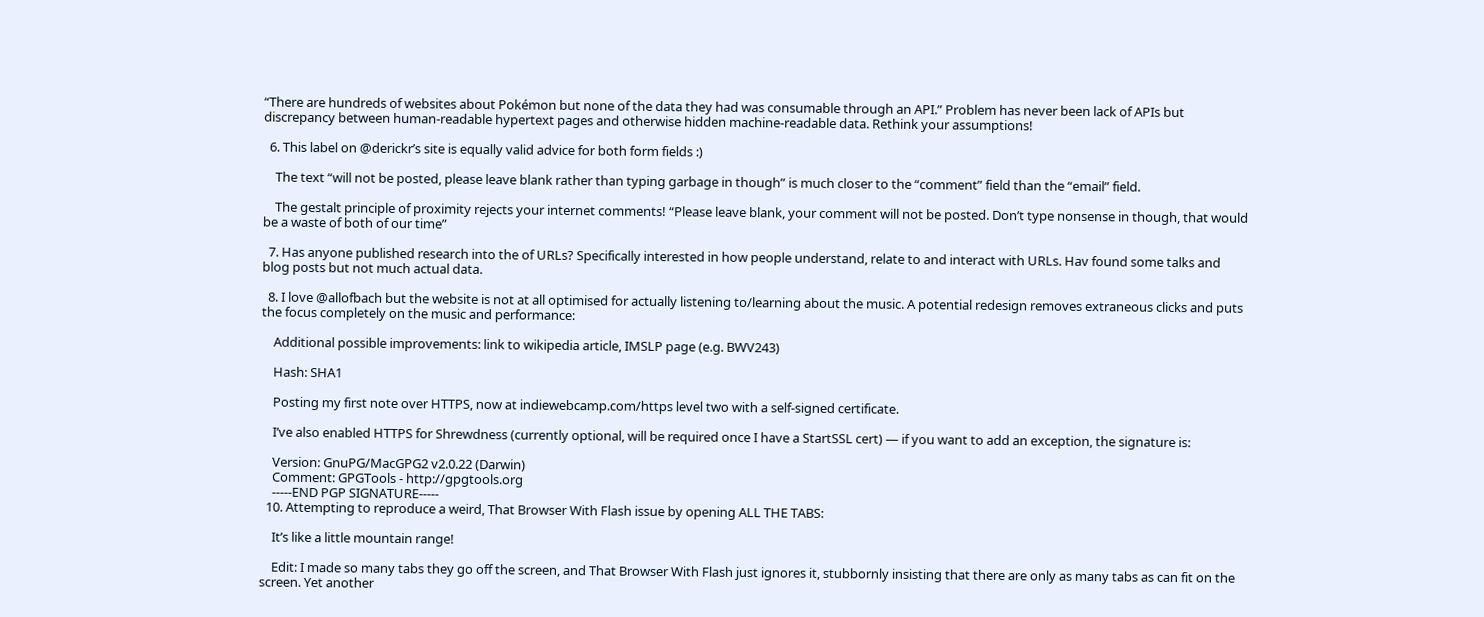“There are hundreds of websites about Pokémon but none of the data they had was consumable through an API.” Problem has never been lack of APIs but discrepancy between human-readable hypertext pages and otherwise hidden machine-readable data. Rethink your assumptions!

  6. This label on @derickr’s site is equally valid advice for both form fields :)

    The text “will not be posted, please leave blank rather than typing garbage in though” is much closer to the “comment” field than the “email” field.

    The gestalt principle of proximity rejects your internet comments! “Please leave blank, your comment will not be posted. Don’t type nonsense in though, that would be a waste of both of our time”

  7. Has anyone published research into the of URLs? Specifically interested in how people understand, relate to and interact with URLs. Hav found some talks and blog posts but not much actual data.

  8. I love @allofbach but the website is not at all optimised for actually listening to/learning about the music. A potential redesign removes extraneous clicks and puts the focus completely on the music and performance:

    Additional possible improvements: link to wikipedia article, IMSLP page (e.g. BWV243)

    Hash: SHA1

    Posting my first note over HTTPS, now at indiewebcamp.com/https level two with a self-signed certificate.

    I’ve also enabled HTTPS for Shrewdness (currently optional, will be required once I have a StartSSL cert) — if you want to add an exception, the signature is:

    Version: GnuPG/MacGPG2 v2.0.22 (Darwin)
    Comment: GPGTools - http://gpgtools.org
    -----END PGP SIGNATURE-----
  10. Attempting to reproduce a weird, That Browser With Flash issue by opening ALL THE TABS:

    It’s like a little mountain range!

    Edit: I made so many tabs they go off the screen, and That Browser With Flash just ignores it, stubbornly insisting that there are only as many tabs as can fit on the screen. Yet another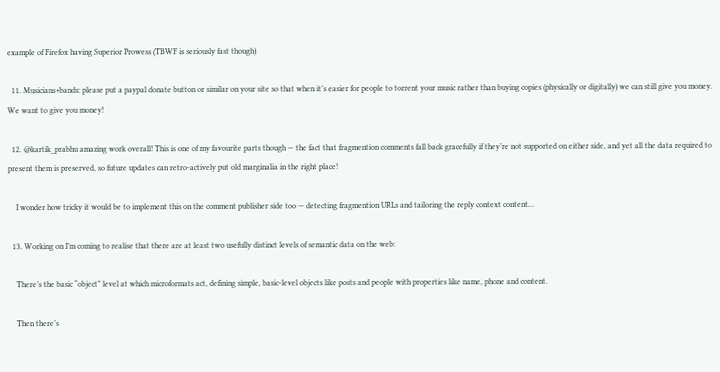example of Firefox having Superior Prowess (TBWF is seriously fast though)

  11. Musicians+bands: please put a paypal donate button or similar on your site so that when it’s easier for people to torrent your music rather than buying copies (physically or digitally) we can still give you money. We want to give you money!

  12. @kartik_prabhu amazing work overall! This is one of my favourite parts though — the fact that fragmention comments fall back gracefully if they’re not supported on either side, and yet all the data required to present them is preserved, so future updates can retro-actively put old marginalia in the right place!

    I wonder how tricky it would be to implement this on the comment publisher side too — detecting fragmention URLs and tailoring the reply context content…

  13. Working on I’m coming to realise that there are at least two usefully distinct levels of semantic data on the web:

    There’s the basic “object” level at which microformats act, defining simple, basic-level objects like posts and people with properties like name, phone and content.

    Then there’s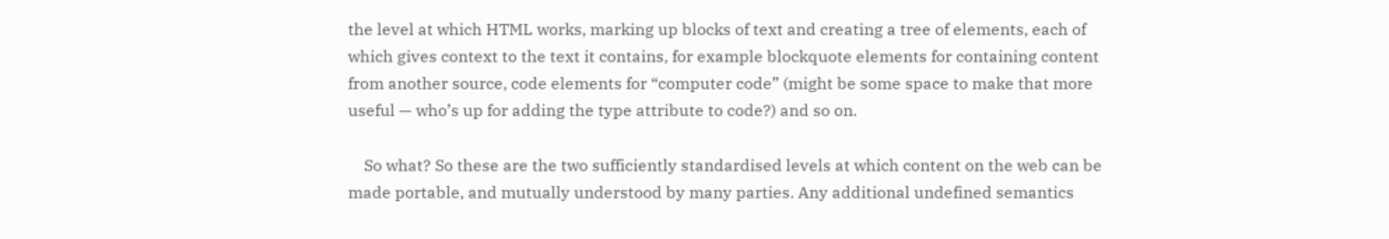the level at which HTML works, marking up blocks of text and creating a tree of elements, each of which gives context to the text it contains, for example blockquote elements for containing content from another source, code elements for “computer code” (might be some space to make that more useful — who’s up for adding the type attribute to code?) and so on.

    So what? So these are the two sufficiently standardised levels at which content on the web can be made portable, and mutually understood by many parties. Any additional undefined semantics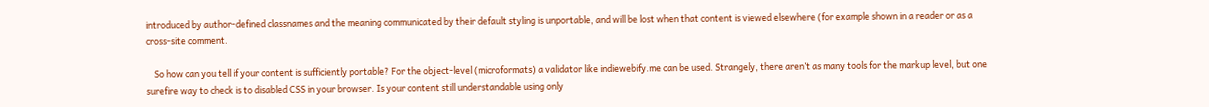introduced by author-defined classnames and the meaning communicated by their default styling is unportable, and will be lost when that content is viewed elsewhere (for example shown in a reader or as a cross-site comment.

    So how can you tell if your content is sufficiently portable? For the object-level (microformats) a validator like indiewebify.me can be used. Strangely, there aren’t as many tools for the markup level, but one surefire way to check is to disabled CSS in your browser. Is your content still understandable using only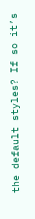the default styles? If so it’s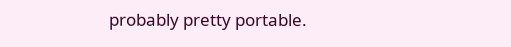probably pretty portable.